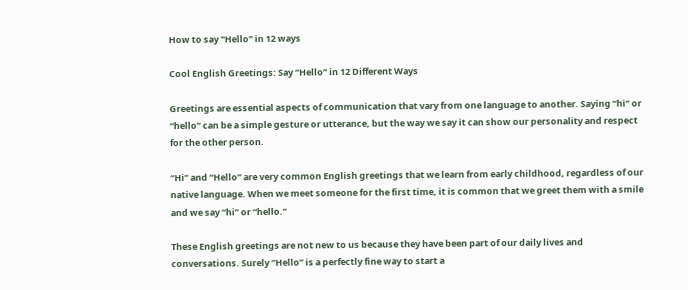How to say "Hello" in 12 ways

Cool English Greetings: Say “Hello” in 12 Different Ways

Greetings are essential aspects of communication that vary from one language to another. Saying “hi” or “hello” can be a simple gesture or utterance, but the way we say it can show our personality and respect for the other person.

“Hi” and “Hello” are very common English greetings that we learn from early childhood, regardless of our native language. When we meet someone for the first time, it is common that we greet them with a smile and we say “hi” or “hello.”

These English greetings are not new to us because they have been part of our daily lives and conversations. Surely “Hello” is a perfectly fine way to start a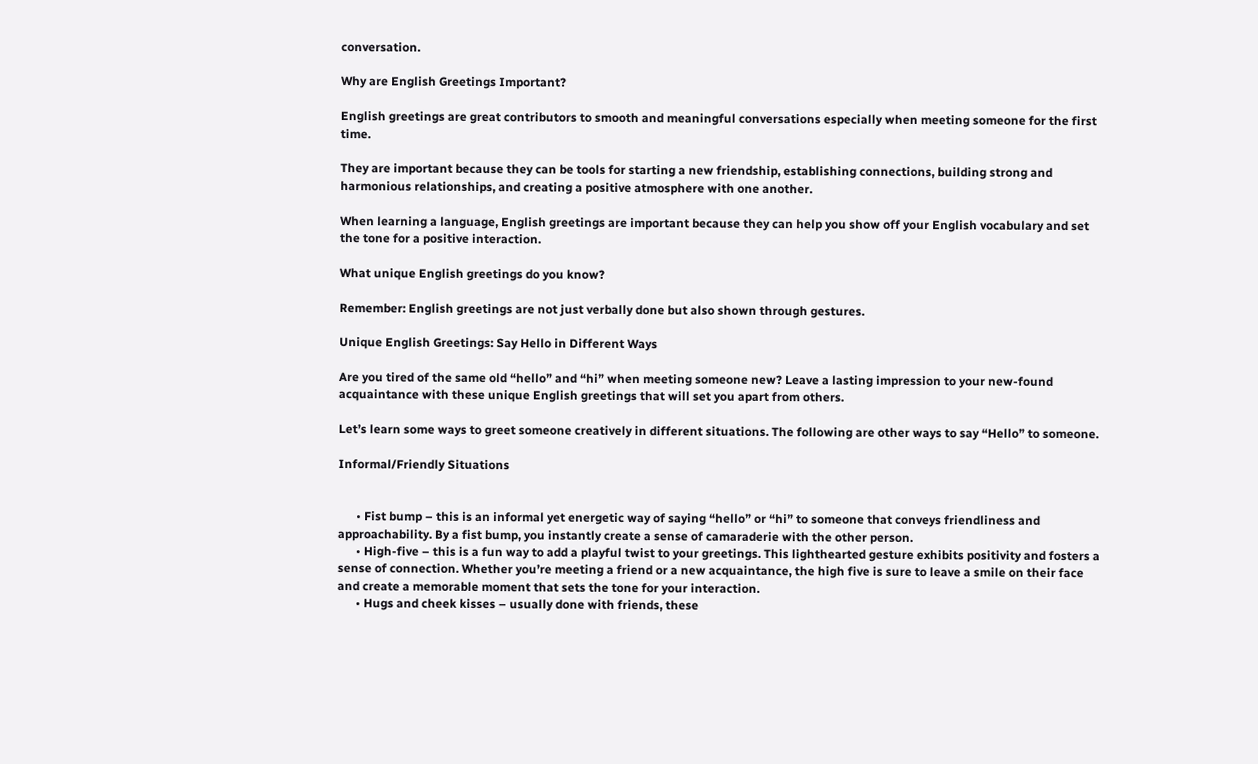conversation.

Why are English Greetings Important?

English greetings are great contributors to smooth and meaningful conversations especially when meeting someone for the first time.

They are important because they can be tools for starting a new friendship, establishing connections, building strong and harmonious relationships, and creating a positive atmosphere with one another.

When learning a language, English greetings are important because they can help you show off your English vocabulary and set the tone for a positive interaction.

What unique English greetings do you know?

Remember: English greetings are not just verbally done but also shown through gestures.

Unique English Greetings: Say Hello in Different Ways

Are you tired of the same old “hello” and “hi” when meeting someone new? Leave a lasting impression to your new-found acquaintance with these unique English greetings that will set you apart from others.

Let’s learn some ways to greet someone creatively in different situations. The following are other ways to say “Hello” to someone.

Informal/Friendly Situations


      • Fist bump – this is an informal yet energetic way of saying “hello” or “hi” to someone that conveys friendliness and approachability. By a fist bump, you instantly create a sense of camaraderie with the other person.
      • High-five – this is a fun way to add a playful twist to your greetings. This lighthearted gesture exhibits positivity and fosters a sense of connection. Whether you’re meeting a friend or a new acquaintance, the high five is sure to leave a smile on their face and create a memorable moment that sets the tone for your interaction.
      • Hugs and cheek kisses – usually done with friends, these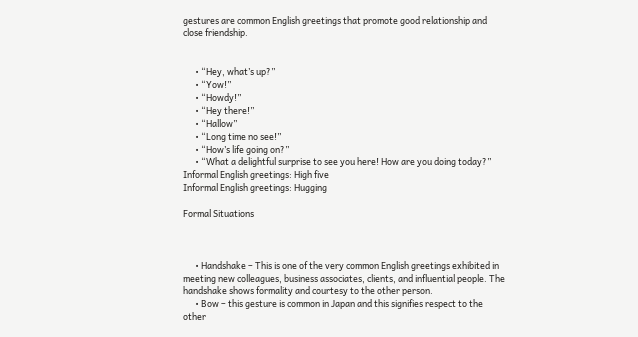gestures are common English greetings that promote good relationship and close friendship.


      • “Hey, what’s up?”
      • “Yow!”
      • “Howdy!”
      • “Hey there!”
      • “Hallow”
      • “Long time no see!”
      • “How’s life going on?”
      • “What a delightful surprise to see you here! How are you doing today?”
Informal English greetings: High five
Informal English greetings: Hugging

Formal Situations



      • Handshake – This is one of the very common English greetings exhibited in meeting new colleagues, business associates, clients, and influential people. The handshake shows formality and courtesy to the other person.
      • Bow – this gesture is common in Japan and this signifies respect to the other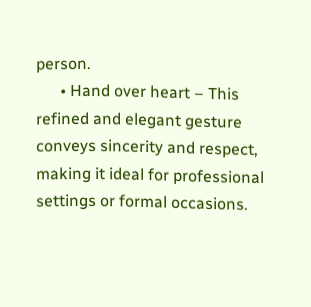person.
      • Hand over heart – This refined and elegant gesture conveys sincerity and respect, making it ideal for professional settings or formal occasions.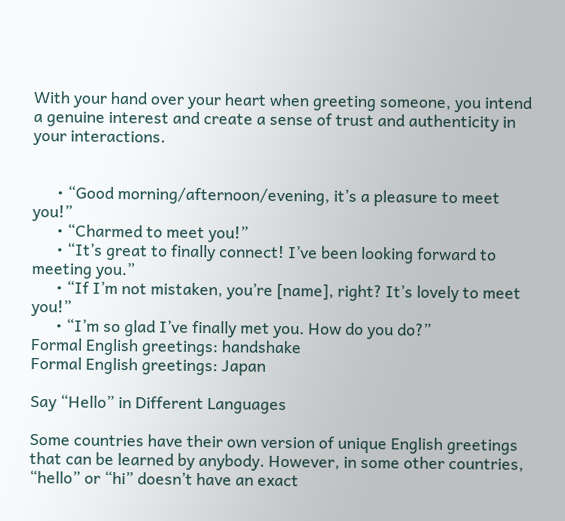With your hand over your heart when greeting someone, you intend a genuine interest and create a sense of trust and authenticity in your interactions.


      • “Good morning/afternoon/evening, it’s a pleasure to meet you!”
      • “Charmed to meet you!”
      • “It’s great to finally connect! I’ve been looking forward to meeting you.”
      • “If I’m not mistaken, you’re [name], right? It’s lovely to meet you!”
      • “I’m so glad I’ve finally met you. How do you do?”
Formal English greetings: handshake
Formal English greetings: Japan

Say “Hello” in Different Languages

Some countries have their own version of unique English greetings that can be learned by anybody. However, in some other countries, “hello” or “hi” doesn’t have an exact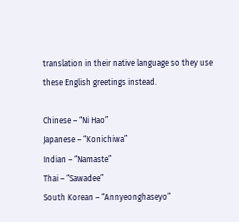translation in their native language so they use these English greetings instead.

Chinese – “Ni Hao”
Japanese – “Konichiwa”
Indian – “Namaste”
Thai – “Sawadee”
South Korean – “Annyeonghaseyo”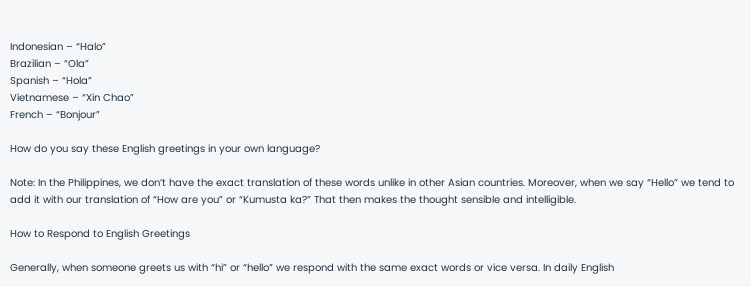Indonesian – “Halo”
Brazilian – “Ola”
Spanish – “Hola”
Vietnamese – “Xin Chao”
French – “Bonjour”

How do you say these English greetings in your own language?

Note: In the Philippines, we don’t have the exact translation of these words unlike in other Asian countries. Moreover, when we say “Hello” we tend to add it with our translation of “How are you” or “Kumusta ka?” That then makes the thought sensible and intelligible.

How to Respond to English Greetings

Generally, when someone greets us with “hi” or “hello” we respond with the same exact words or vice versa. In daily English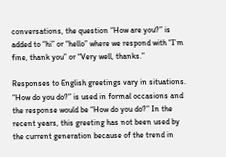conversations, the question “How are you?” is added to “hi” or “hello” where we respond with “I’m fine, thank you” or “Very well, thanks.”

Responses to English greetings vary in situations. “How do you do?” is used in formal occasions and the response would be “How do you do?” In the recent years, this greeting has not been used by the current generation because of the trend in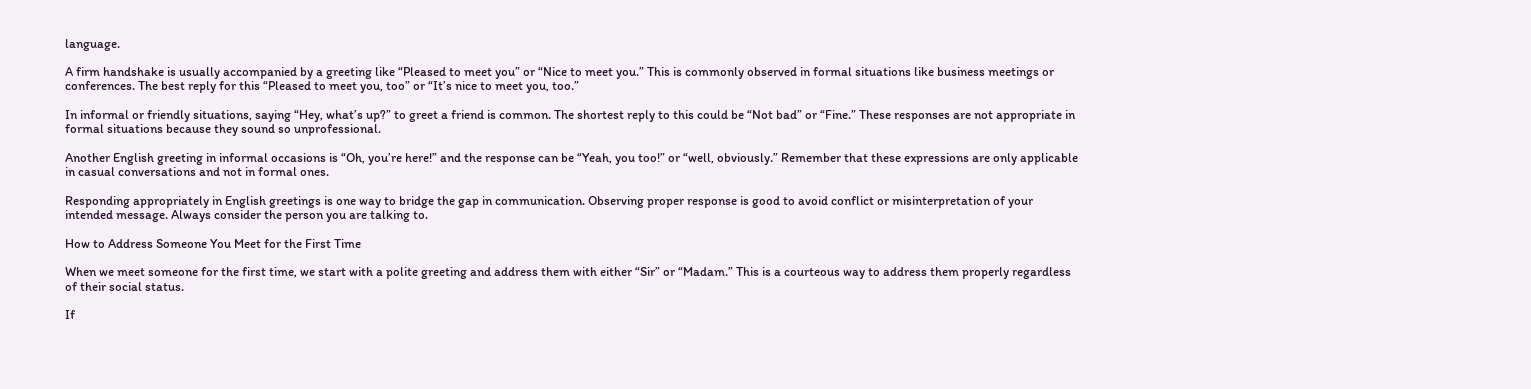language.

A firm handshake is usually accompanied by a greeting like “Pleased to meet you” or “Nice to meet you.” This is commonly observed in formal situations like business meetings or conferences. The best reply for this “Pleased to meet you, too” or “It’s nice to meet you, too.”

In informal or friendly situations, saying “Hey, what’s up?” to greet a friend is common. The shortest reply to this could be “Not bad” or “Fine.” These responses are not appropriate in formal situations because they sound so unprofessional.

Another English greeting in informal occasions is “Oh, you’re here!” and the response can be “Yeah, you too!” or “well, obviously.” Remember that these expressions are only applicable in casual conversations and not in formal ones.

Responding appropriately in English greetings is one way to bridge the gap in communication. Observing proper response is good to avoid conflict or misinterpretation of your intended message. Always consider the person you are talking to.

How to Address Someone You Meet for the First Time

When we meet someone for the first time, we start with a polite greeting and address them with either “Sir” or “Madam.” This is a courteous way to address them properly regardless of their social status.

If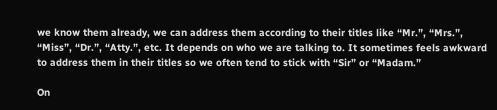we know them already, we can address them according to their titles like “Mr.”, “Mrs.”, “Miss”, “Dr.”, “Atty.”, etc. It depends on who we are talking to. It sometimes feels awkward to address them in their titles so we often tend to stick with “Sir” or “Madam.”

On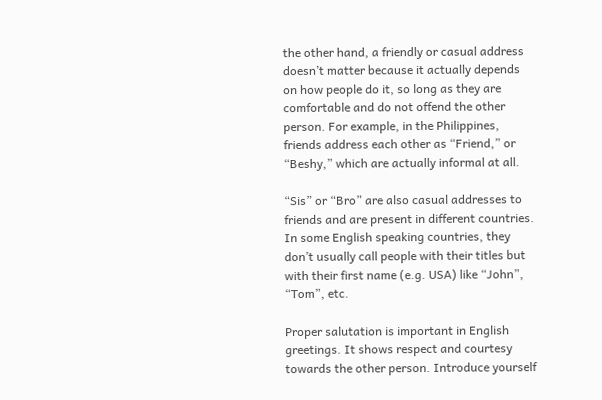the other hand, a friendly or casual address doesn’t matter because it actually depends on how people do it, so long as they are comfortable and do not offend the other person. For example, in the Philippines, friends address each other as “Friend,” or “Beshy,” which are actually informal at all.

“Sis” or “Bro” are also casual addresses to friends and are present in different countries. In some English speaking countries, they don’t usually call people with their titles but with their first name (e.g. USA) like “John”, “Tom”, etc.

Proper salutation is important in English greetings. It shows respect and courtesy towards the other person. Introduce yourself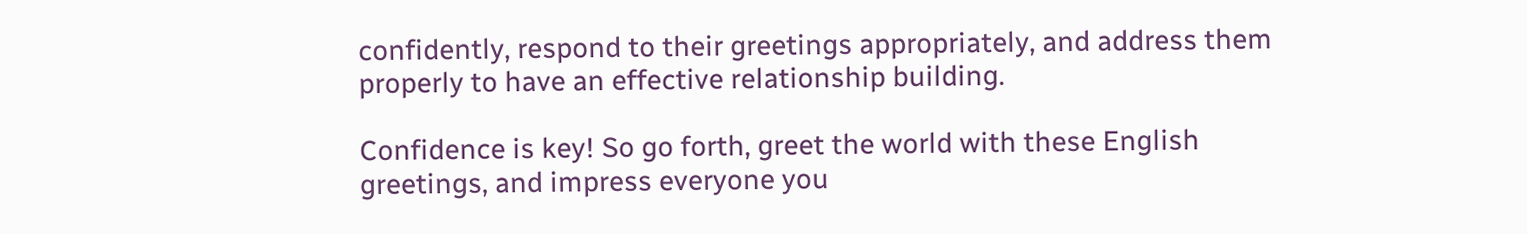confidently, respond to their greetings appropriately, and address them properly to have an effective relationship building.

Confidence is key! So go forth, greet the world with these English greetings, and impress everyone you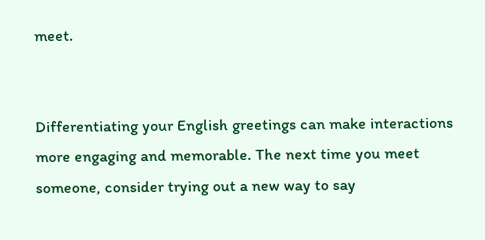meet.


Differentiating your English greetings can make interactions more engaging and memorable. The next time you meet someone, consider trying out a new way to say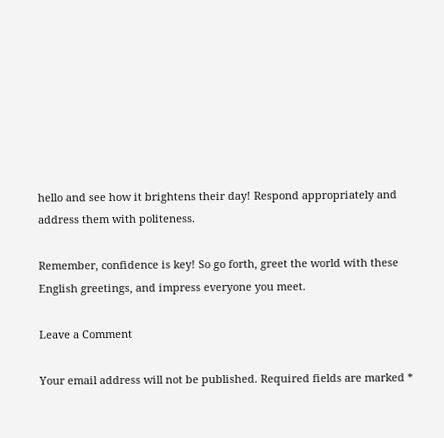hello and see how it brightens their day! Respond appropriately and address them with politeness.

Remember, confidence is key! So go forth, greet the world with these English greetings, and impress everyone you meet.

Leave a Comment

Your email address will not be published. Required fields are marked *